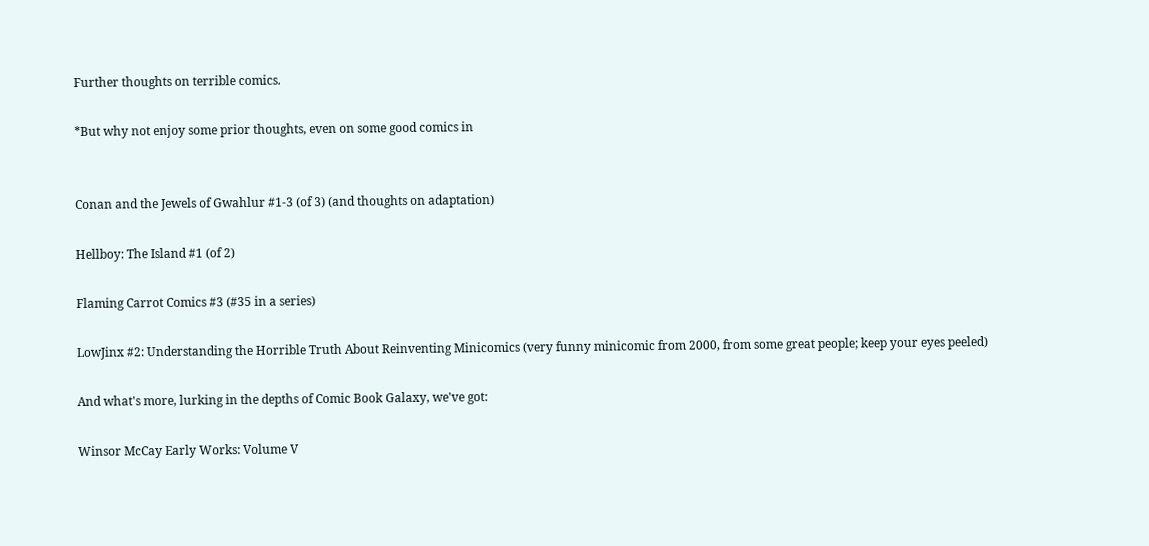Further thoughts on terrible comics.

*But why not enjoy some prior thoughts, even on some good comics in


Conan and the Jewels of Gwahlur #1-3 (of 3) (and thoughts on adaptation)

Hellboy: The Island #1 (of 2)

Flaming Carrot Comics #3 (#35 in a series)

LowJinx #2: Understanding the Horrible Truth About Reinventing Minicomics (very funny minicomic from 2000, from some great people; keep your eyes peeled)

And what's more, lurking in the depths of Comic Book Galaxy, we've got:

Winsor McCay Early Works: Volume V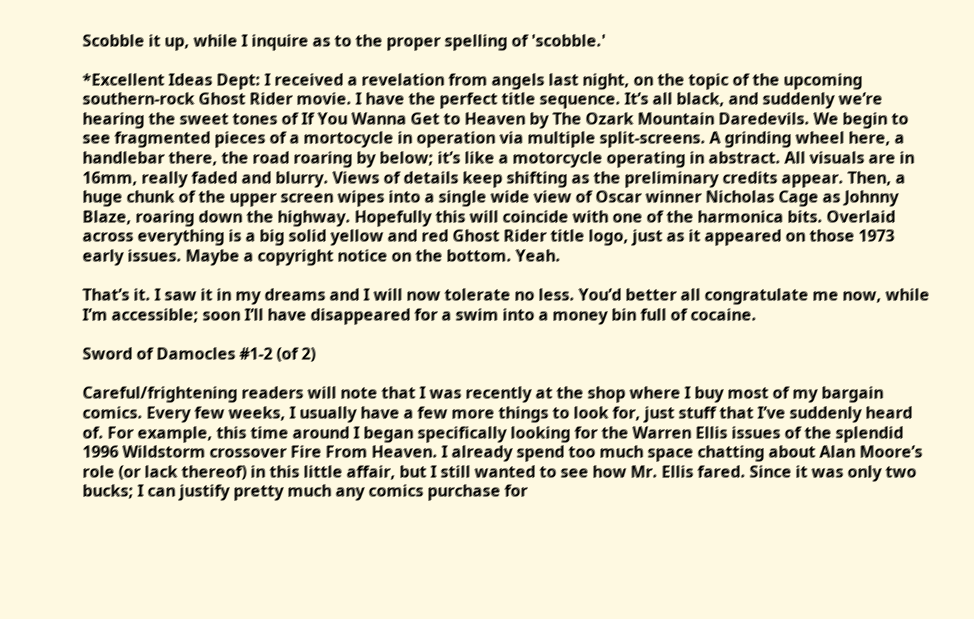Scobble it up, while I inquire as to the proper spelling of 'scobble.'

*Excellent Ideas Dept: I received a revelation from angels last night, on the topic of the upcoming southern-rock Ghost Rider movie. I have the perfect title sequence. It’s all black, and suddenly we’re hearing the sweet tones of If You Wanna Get to Heaven by The Ozark Mountain Daredevils. We begin to see fragmented pieces of a mortocycle in operation via multiple split-screens. A grinding wheel here, a handlebar there, the road roaring by below; it’s like a motorcycle operating in abstract. All visuals are in 16mm, really faded and blurry. Views of details keep shifting as the preliminary credits appear. Then, a huge chunk of the upper screen wipes into a single wide view of Oscar winner Nicholas Cage as Johnny Blaze, roaring down the highway. Hopefully this will coincide with one of the harmonica bits. Overlaid across everything is a big solid yellow and red Ghost Rider title logo, just as it appeared on those 1973 early issues. Maybe a copyright notice on the bottom. Yeah.

That’s it. I saw it in my dreams and I will now tolerate no less. You’d better all congratulate me now, while I’m accessible; soon I’ll have disappeared for a swim into a money bin full of cocaine.

Sword of Damocles #1-2 (of 2)

Careful/frightening readers will note that I was recently at the shop where I buy most of my bargain comics. Every few weeks, I usually have a few more things to look for, just stuff that I’ve suddenly heard of. For example, this time around I began specifically looking for the Warren Ellis issues of the splendid 1996 Wildstorm crossover Fire From Heaven. I already spend too much space chatting about Alan Moore’s role (or lack thereof) in this little affair, but I still wanted to see how Mr. Ellis fared. Since it was only two bucks; I can justify pretty much any comics purchase for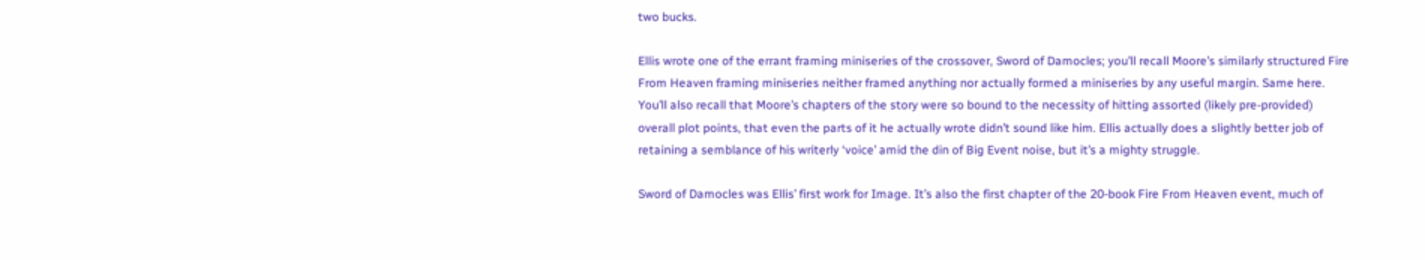two bucks.

Ellis wrote one of the errant framing miniseries of the crossover, Sword of Damocles; you’ll recall Moore’s similarly structured Fire From Heaven framing miniseries neither framed anything nor actually formed a miniseries by any useful margin. Same here. You’ll also recall that Moore’s chapters of the story were so bound to the necessity of hitting assorted (likely pre-provided) overall plot points, that even the parts of it he actually wrote didn’t sound like him. Ellis actually does a slightly better job of retaining a semblance of his writerly ‘voice’ amid the din of Big Event noise, but it’s a mighty struggle.

Sword of Damocles was Ellis’ first work for Image. It’s also the first chapter of the 20-book Fire From Heaven event, much of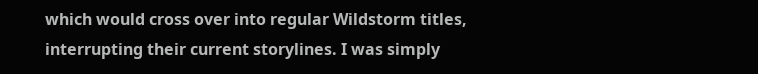which would cross over into regular Wildstorm titles, interrupting their current storylines. I was simply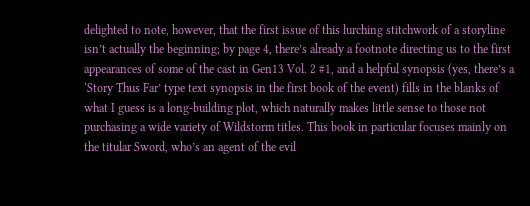delighted to note, however, that the first issue of this lurching stitchwork of a storyline isn’t actually the beginning; by page 4, there’s already a footnote directing us to the first appearances of some of the cast in Gen13 Vol. 2 #1, and a helpful synopsis (yes, there’s a ‘Story Thus Far’ type text synopsis in the first book of the event) fills in the blanks of what I guess is a long-building plot, which naturally makes little sense to those not purchasing a wide variety of Wildstorm titles. This book in particular focuses mainly on the titular Sword, who’s an agent of the evil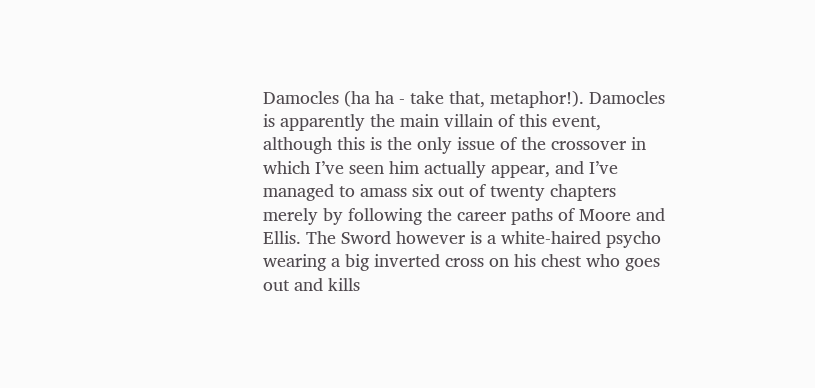Damocles (ha ha - take that, metaphor!). Damocles is apparently the main villain of this event, although this is the only issue of the crossover in which I’ve seen him actually appear, and I’ve managed to amass six out of twenty chapters merely by following the career paths of Moore and Ellis. The Sword however is a white-haired psycho wearing a big inverted cross on his chest who goes out and kills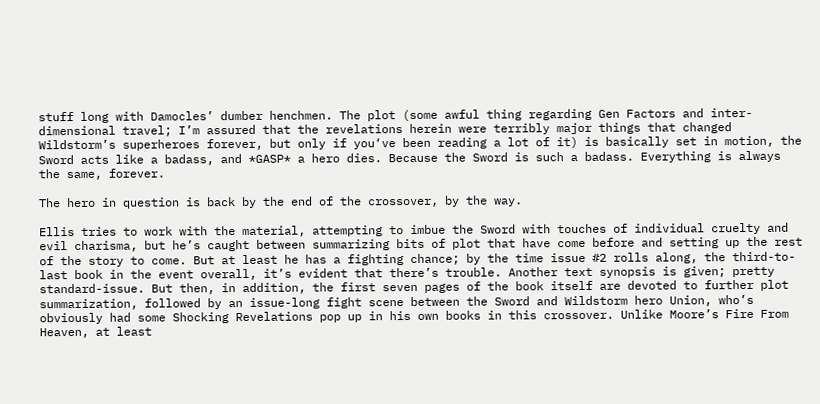stuff long with Damocles’ dumber henchmen. The plot (some awful thing regarding Gen Factors and inter-dimensional travel; I’m assured that the revelations herein were terribly major things that changed Wildstorm’s superheroes forever, but only if you‘ve been reading a lot of it) is basically set in motion, the Sword acts like a badass, and *GASP* a hero dies. Because the Sword is such a badass. Everything is always the same, forever.

The hero in question is back by the end of the crossover, by the way.

Ellis tries to work with the material, attempting to imbue the Sword with touches of individual cruelty and evil charisma, but he’s caught between summarizing bits of plot that have come before and setting up the rest of the story to come. But at least he has a fighting chance; by the time issue #2 rolls along, the third-to-last book in the event overall, it’s evident that there’s trouble. Another text synopsis is given; pretty standard-issue. But then, in addition, the first seven pages of the book itself are devoted to further plot summarization, followed by an issue-long fight scene between the Sword and Wildstorm hero Union, who’s obviously had some Shocking Revelations pop up in his own books in this crossover. Unlike Moore’s Fire From Heaven, at least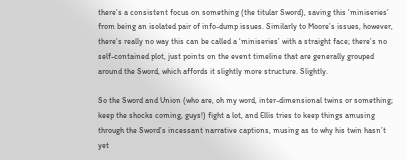there’s a consistent focus on something (the titular Sword), saving this ‘miniseries’ from being an isolated pair of info-dump issues. Similarly to Moore’s issues, however, there’s really no way this can be called a ‘miniseries’ with a straight face; there’s no self-contained plot, just points on the event timeline that are generally grouped around the Sword, which affords it slightly more structure. Slightly.

So the Sword and Union (who are, oh my word, inter-dimensional twins or something; keep the shocks coming, guys!) fight a lot, and Ellis tries to keep things amusing through the Sword’s incessant narrative captions, musing as to why his twin hasn’t yet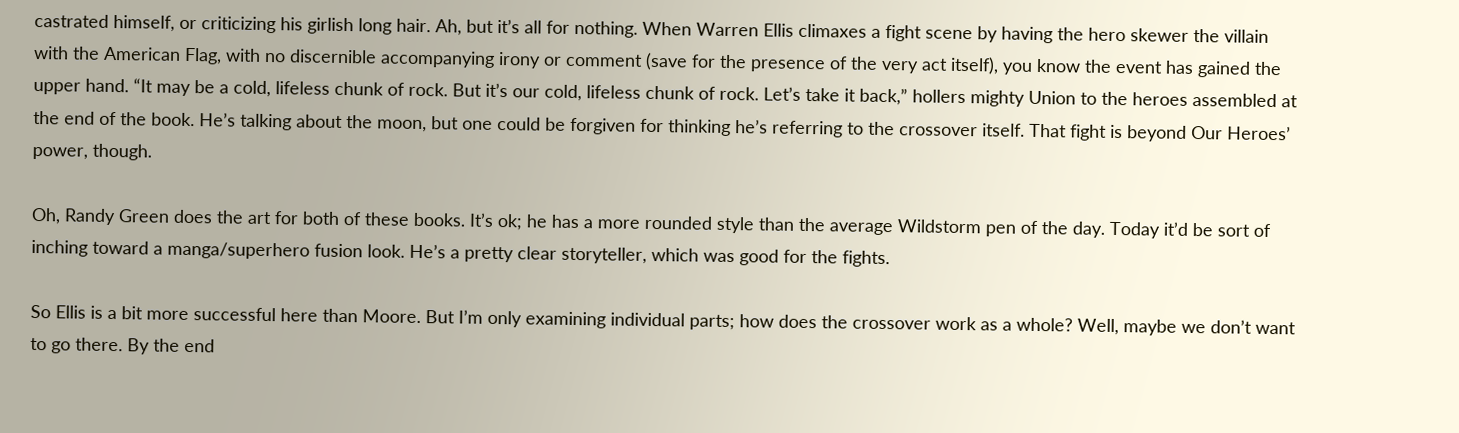castrated himself, or criticizing his girlish long hair. Ah, but it’s all for nothing. When Warren Ellis climaxes a fight scene by having the hero skewer the villain with the American Flag, with no discernible accompanying irony or comment (save for the presence of the very act itself), you know the event has gained the upper hand. “It may be a cold, lifeless chunk of rock. But it’s our cold, lifeless chunk of rock. Let’s take it back,” hollers mighty Union to the heroes assembled at the end of the book. He’s talking about the moon, but one could be forgiven for thinking he’s referring to the crossover itself. That fight is beyond Our Heroes’ power, though.

Oh, Randy Green does the art for both of these books. It’s ok; he has a more rounded style than the average Wildstorm pen of the day. Today it’d be sort of inching toward a manga/superhero fusion look. He’s a pretty clear storyteller, which was good for the fights.

So Ellis is a bit more successful here than Moore. But I’m only examining individual parts; how does the crossover work as a whole? Well, maybe we don’t want to go there. By the end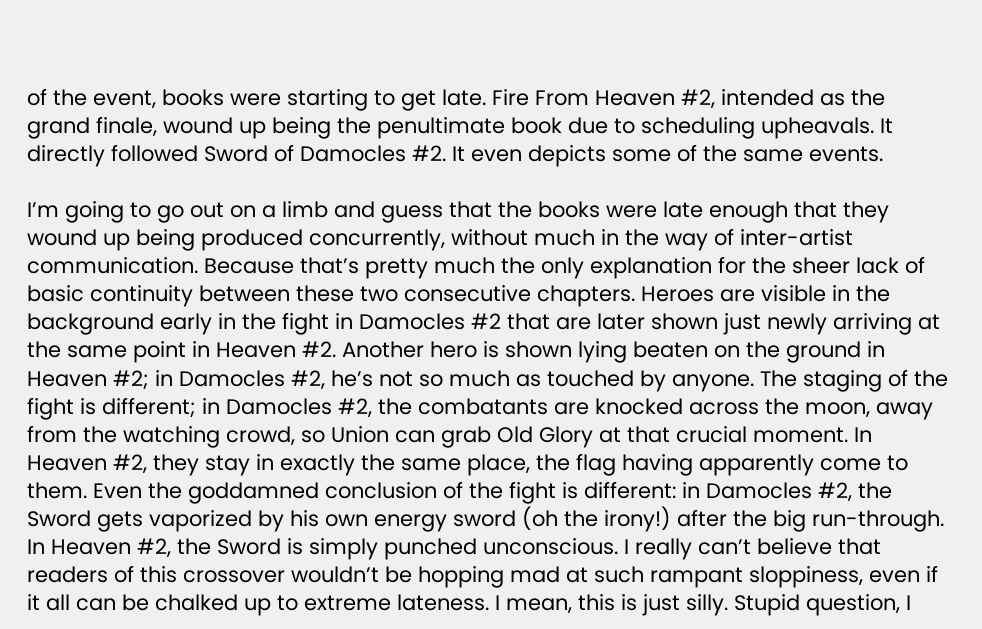of the event, books were starting to get late. Fire From Heaven #2, intended as the grand finale, wound up being the penultimate book due to scheduling upheavals. It directly followed Sword of Damocles #2. It even depicts some of the same events.

I’m going to go out on a limb and guess that the books were late enough that they wound up being produced concurrently, without much in the way of inter-artist communication. Because that’s pretty much the only explanation for the sheer lack of basic continuity between these two consecutive chapters. Heroes are visible in the background early in the fight in Damocles #2 that are later shown just newly arriving at the same point in Heaven #2. Another hero is shown lying beaten on the ground in Heaven #2; in Damocles #2, he’s not so much as touched by anyone. The staging of the fight is different; in Damocles #2, the combatants are knocked across the moon, away from the watching crowd, so Union can grab Old Glory at that crucial moment. In Heaven #2, they stay in exactly the same place, the flag having apparently come to them. Even the goddamned conclusion of the fight is different: in Damocles #2, the Sword gets vaporized by his own energy sword (oh the irony!) after the big run-through. In Heaven #2, the Sword is simply punched unconscious. I really can’t believe that readers of this crossover wouldn’t be hopping mad at such rampant sloppiness, even if it all can be chalked up to extreme lateness. I mean, this is just silly. Stupid question, I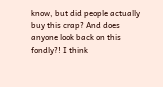know, but did people actually buy this crap? And does anyone look back on this fondly?! I think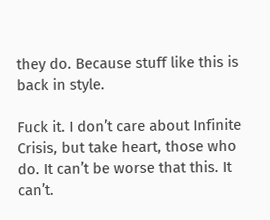they do. Because stuff like this is back in style.

Fuck it. I don’t care about Infinite Crisis, but take heart, those who do. It can’t be worse that this. It can’t.